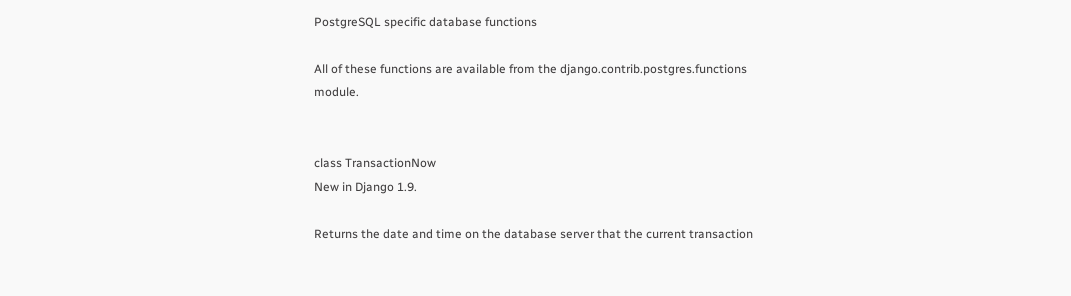PostgreSQL specific database functions

All of these functions are available from the django.contrib.postgres.functions module.


class TransactionNow
New in Django 1.9.

Returns the date and time on the database server that the current transaction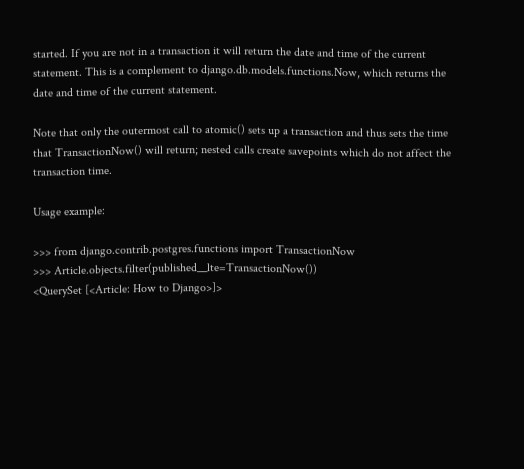started. If you are not in a transaction it will return the date and time of the current statement. This is a complement to django.db.models.functions.Now, which returns the date and time of the current statement.

Note that only the outermost call to atomic() sets up a transaction and thus sets the time that TransactionNow() will return; nested calls create savepoints which do not affect the transaction time.

Usage example:

>>> from django.contrib.postgres.functions import TransactionNow
>>> Article.objects.filter(published__lte=TransactionNow())
<QuerySet [<Article: How to Django>]>